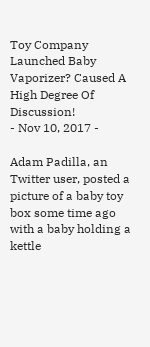Toy Company Launched Baby Vaporizer? Caused A High Degree Of Discussion!
- Nov 10, 2017 -

Adam Padilla, an Twitter user, posted a picture of a baby toy box some time ago with a baby holding a kettle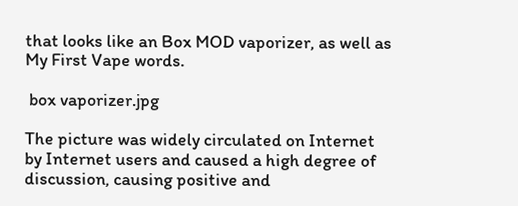that looks like an Box MOD vaporizer, as well as My First Vape words.

 box vaporizer.jpg

The picture was widely circulated on Internet by Internet users and caused a high degree of discussion, causing positive and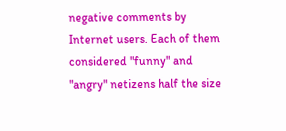negative comments by Internet users. Each of them considered "funny" and "angry" netizens half the size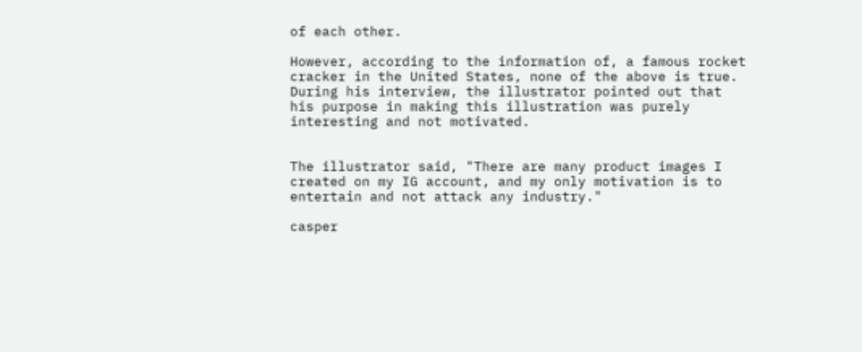of each other.

However, according to the information of, a famous rocket cracker in the United States, none of the above is true. During his interview, the illustrator pointed out that his purpose in making this illustration was purely interesting and not motivated.


The illustrator said, "There are many product images I created on my IG account, and my only motivation is to entertain and not attack any industry."

casper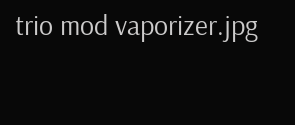trio mod vaporizer.jpg